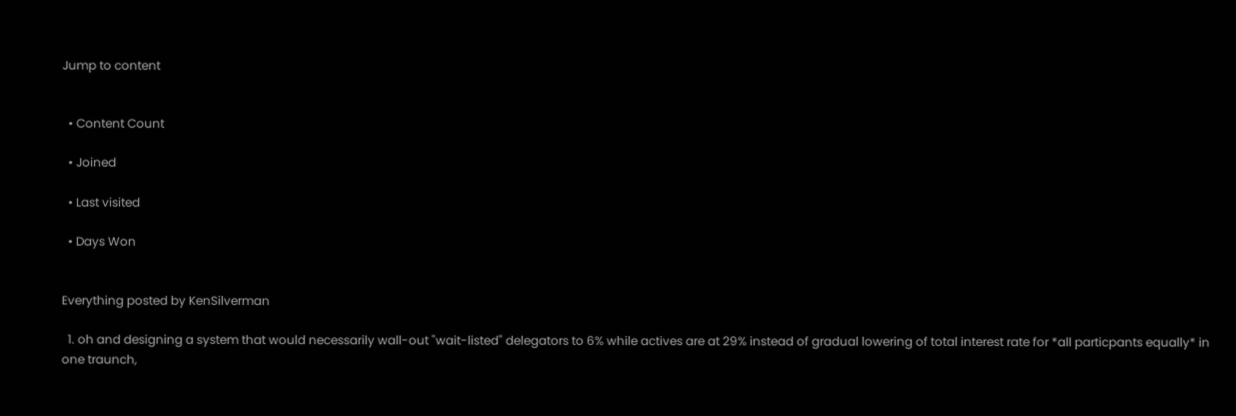Jump to content


  • Content Count

  • Joined

  • Last visited

  • Days Won


Everything posted by KenSilverman

  1. oh and designing a system that would necessarily wall-out "wait-listed" delegators to 6% while actives are at 29% instead of gradual lowering of total interest rate for *all particpants equally* in one traunch,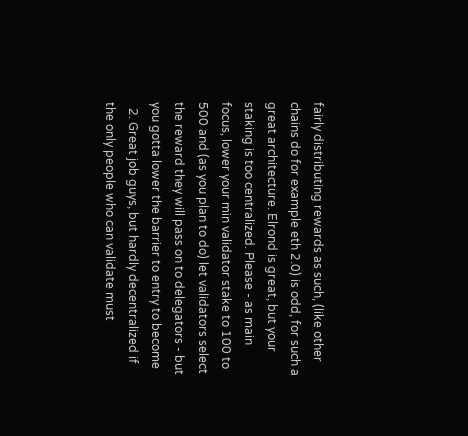fairly distributing rewards as such, (like other chains do for example eth 2.0) is odd, for such a great architecture. Elrond is great, but your staking is too centralized. Please - as main focus, lower your min validator stake to 100 to 500 and (as you plan to do) let validators select the reward they will pass on to delegators - but you gotta lower the barrier to entry to become
  2. Great job guys, but hardly decentralized if the only people who can validate must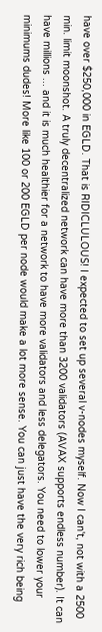have over $250,000 in EGLD. That is RIDICLULOUS! I expected to set up several v-nodes myself. Now I can't, not with a 2500 min. limit moonshot. A truly decentralized network can have more than 3200 validators (AVAX supports endless number). It can have millions ... and it is much healthier for a network to have more validators and less delegators. You need to lower your minimums dudes! More like 100 or 200 EGLD per node would make a lot more sense. You can just have the very rich being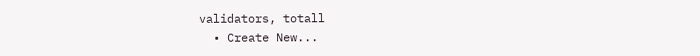validators, totall
  • Create New...